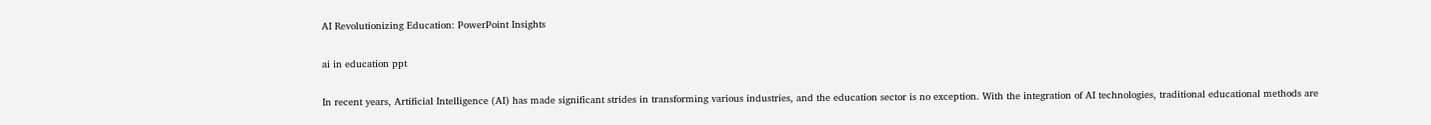AI Revolutionizing Education: PowerPoint Insights

ai in education ppt

In recent years, Artificial Intelligence (AI) has made significant strides in transforming various industries, and the education sector is no exception. With the integration of AI technologies, traditional educational methods are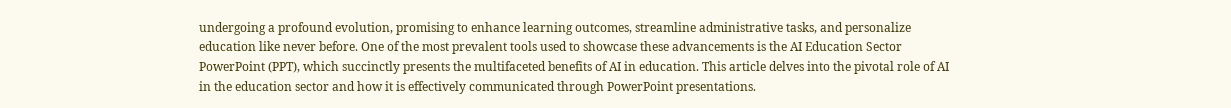undergoing a profound evolution, promising to enhance learning outcomes, streamline administrative tasks, and personalize education like never before. One of the most prevalent tools used to showcase these advancements is the AI Education Sector PowerPoint (PPT), which succinctly presents the multifaceted benefits of AI in education. This article delves into the pivotal role of AI in the education sector and how it is effectively communicated through PowerPoint presentations.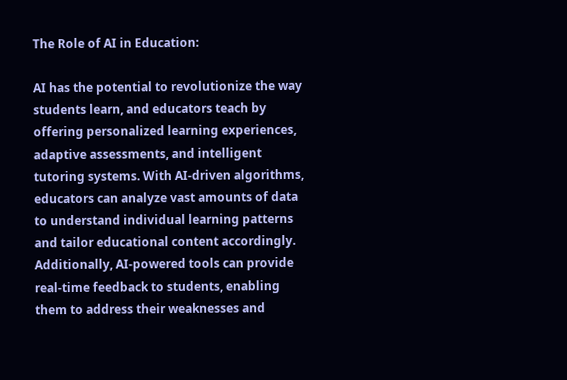The Role of AI in Education:

AI has the potential to revolutionize the way students learn, and educators teach by offering personalized learning experiences, adaptive assessments, and intelligent tutoring systems. With AI-driven algorithms, educators can analyze vast amounts of data to understand individual learning patterns and tailor educational content accordingly. Additionally, AI-powered tools can provide real-time feedback to students, enabling them to address their weaknesses and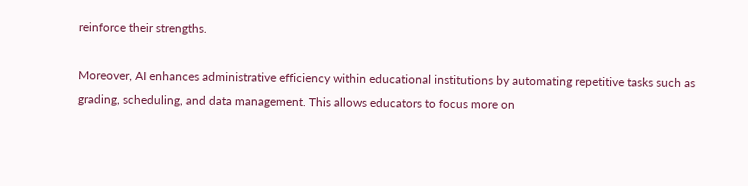reinforce their strengths.

Moreover, AI enhances administrative efficiency within educational institutions by automating repetitive tasks such as grading, scheduling, and data management. This allows educators to focus more on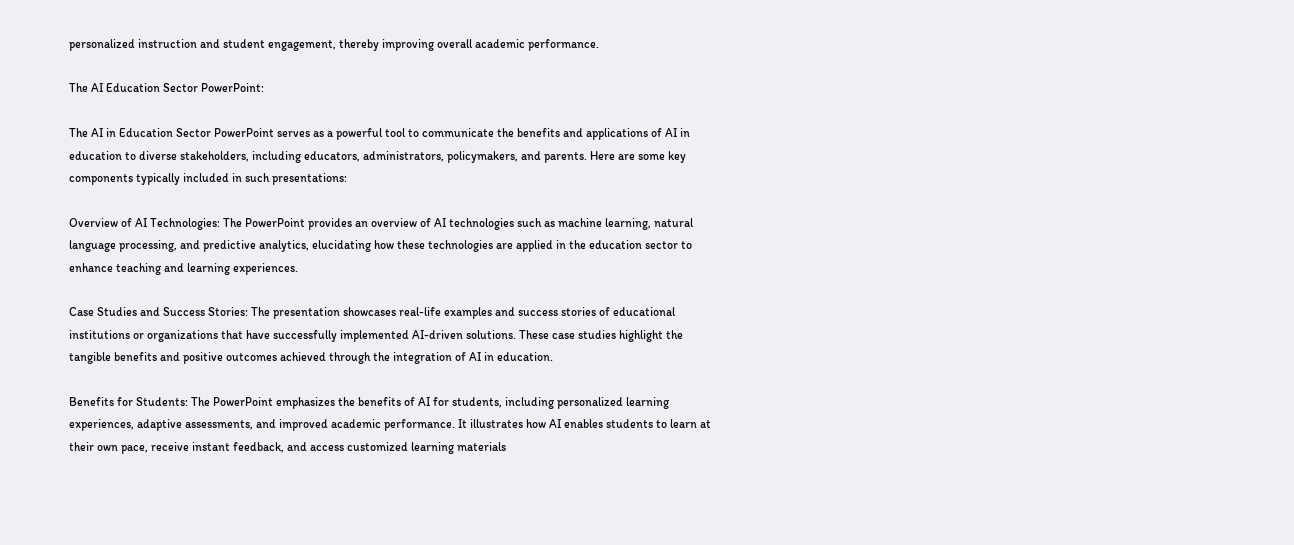personalized instruction and student engagement, thereby improving overall academic performance.

The AI Education Sector PowerPoint:

The AI in Education Sector PowerPoint serves as a powerful tool to communicate the benefits and applications of AI in education to diverse stakeholders, including educators, administrators, policymakers, and parents. Here are some key components typically included in such presentations:

Overview of AI Technologies: The PowerPoint provides an overview of AI technologies such as machine learning, natural language processing, and predictive analytics, elucidating how these technologies are applied in the education sector to enhance teaching and learning experiences.

Case Studies and Success Stories: The presentation showcases real-life examples and success stories of educational institutions or organizations that have successfully implemented AI-driven solutions. These case studies highlight the tangible benefits and positive outcomes achieved through the integration of AI in education.

Benefits for Students: The PowerPoint emphasizes the benefits of AI for students, including personalized learning experiences, adaptive assessments, and improved academic performance. It illustrates how AI enables students to learn at their own pace, receive instant feedback, and access customized learning materials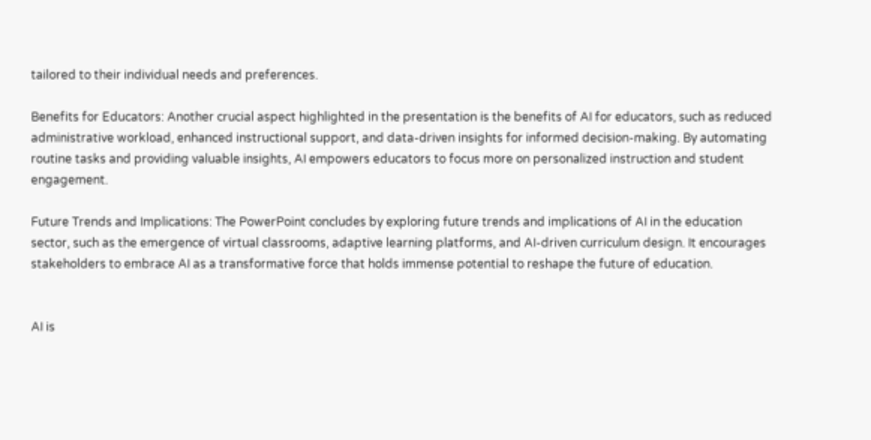tailored to their individual needs and preferences.

Benefits for Educators: Another crucial aspect highlighted in the presentation is the benefits of AI for educators, such as reduced administrative workload, enhanced instructional support, and data-driven insights for informed decision-making. By automating routine tasks and providing valuable insights, AI empowers educators to focus more on personalized instruction and student engagement.

Future Trends and Implications: The PowerPoint concludes by exploring future trends and implications of AI in the education sector, such as the emergence of virtual classrooms, adaptive learning platforms, and AI-driven curriculum design. It encourages stakeholders to embrace AI as a transformative force that holds immense potential to reshape the future of education.


AI is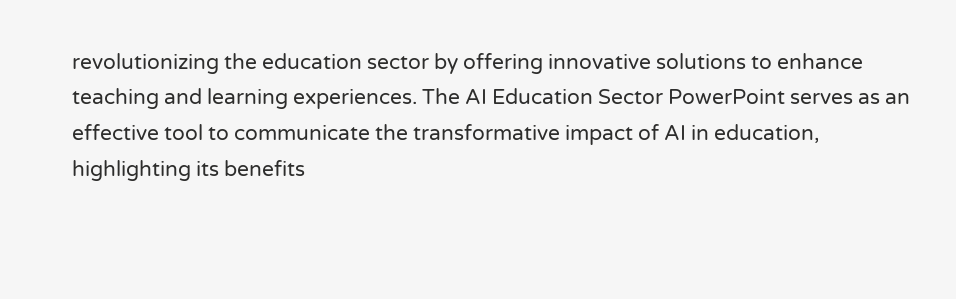revolutionizing the education sector by offering innovative solutions to enhance teaching and learning experiences. The AI Education Sector PowerPoint serves as an effective tool to communicate the transformative impact of AI in education, highlighting its benefits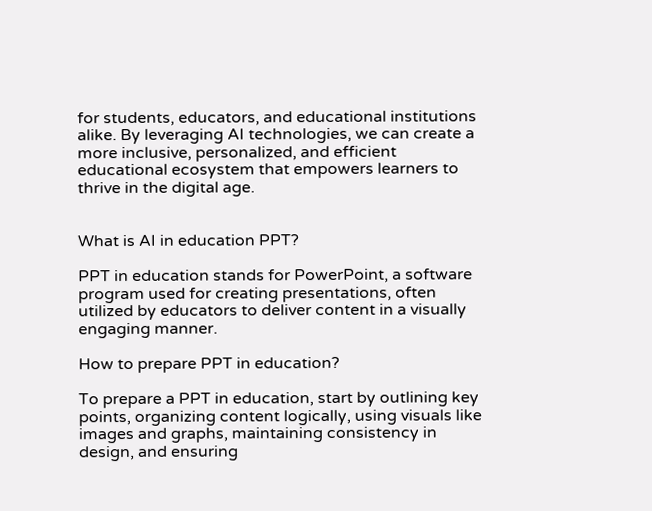for students, educators, and educational institutions alike. By leveraging AI technologies, we can create a more inclusive, personalized, and efficient educational ecosystem that empowers learners to thrive in the digital age.


What is AI in education PPT?

PPT in education stands for PowerPoint, a software program used for creating presentations, often utilized by educators to deliver content in a visually engaging manner.

How to prepare PPT in education?

To prepare a PPT in education, start by outlining key points, organizing content logically, using visuals like images and graphs, maintaining consistency in design, and ensuring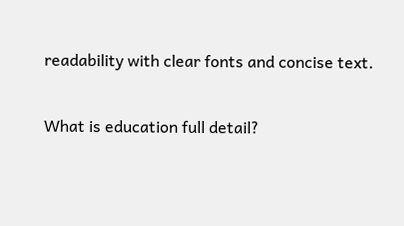readability with clear fonts and concise text.

What is education full detail?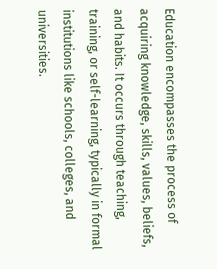Education encompasses the process of acquiring knowledge, skills, values, beliefs, and habits. It occurs through teaching, training, or self-learning, typically in formal institutions like schools, colleges, and universities.